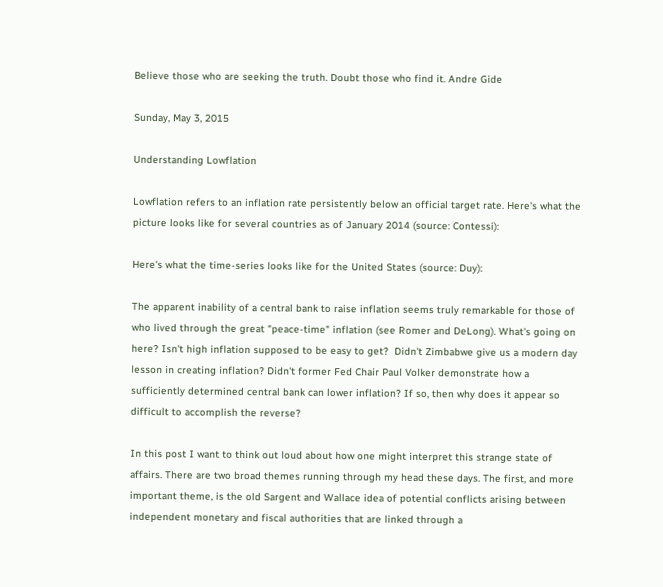Believe those who are seeking the truth. Doubt those who find it. Andre Gide

Sunday, May 3, 2015

Understanding Lowflation

Lowflation refers to an inflation rate persistently below an official target rate. Here's what the picture looks like for several countries as of January 2014 (source: Contessi):

Here's what the time-series looks like for the United States (source: Duy):

The apparent inability of a central bank to raise inflation seems truly remarkable for those of who lived through the great "peace-time" inflation (see Romer and DeLong). What's going on here? Isn't high inflation supposed to be easy to get?  Didn't Zimbabwe give us a modern day lesson in creating inflation? Didn't former Fed Chair Paul Volker demonstrate how a sufficiently determined central bank can lower inflation? If so, then why does it appear so difficult to accomplish the reverse?

In this post I want to think out loud about how one might interpret this strange state of affairs. There are two broad themes running through my head these days. The first, and more important theme, is the old Sargent and Wallace idea of potential conflicts arising between independent monetary and fiscal authorities that are linked through a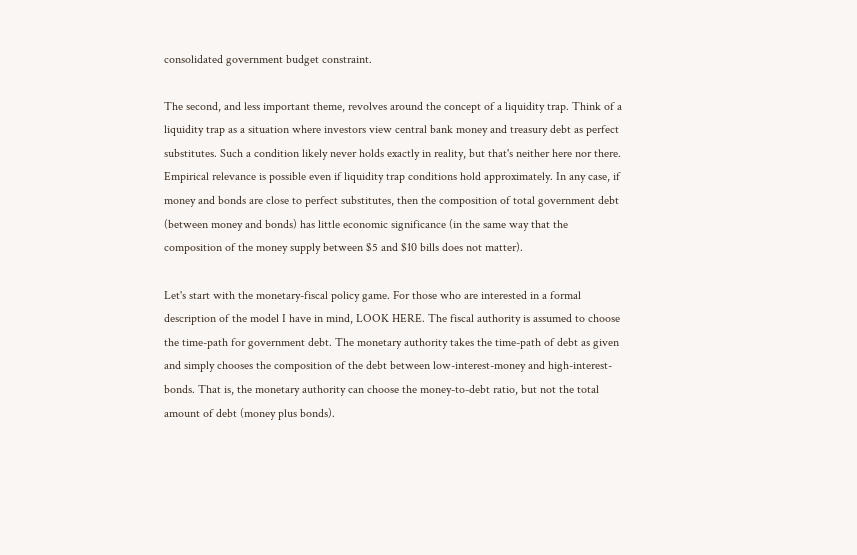consolidated government budget constraint.

The second, and less important theme, revolves around the concept of a liquidity trap. Think of a liquidity trap as a situation where investors view central bank money and treasury debt as perfect substitutes. Such a condition likely never holds exactly in reality, but that's neither here nor there. Empirical relevance is possible even if liquidity trap conditions hold approximately. In any case, if money and bonds are close to perfect substitutes, then the composition of total government debt (between money and bonds) has little economic significance (in the same way that the composition of the money supply between $5 and $10 bills does not matter).

Let's start with the monetary-fiscal policy game. For those who are interested in a formal description of the model I have in mind, LOOK HERE. The fiscal authority is assumed to choose the time-path for government debt. The monetary authority takes the time-path of debt as given and simply chooses the composition of the debt between low-interest-money and high-interest-bonds. That is, the monetary authority can choose the money-to-debt ratio, but not the total amount of debt (money plus bonds).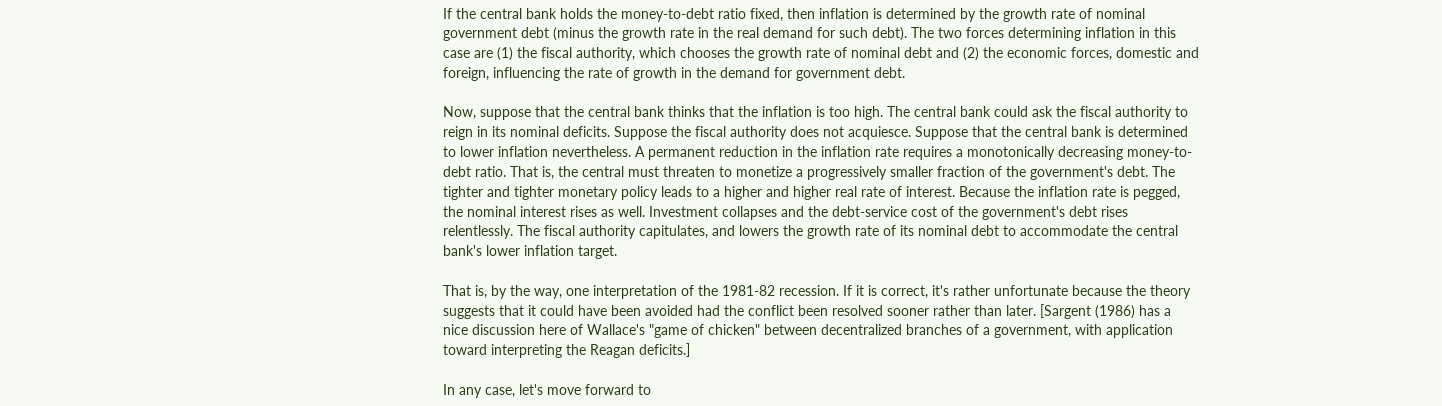If the central bank holds the money-to-debt ratio fixed, then inflation is determined by the growth rate of nominal government debt (minus the growth rate in the real demand for such debt). The two forces determining inflation in this case are (1) the fiscal authority, which chooses the growth rate of nominal debt and (2) the economic forces, domestic and foreign, influencing the rate of growth in the demand for government debt.

Now, suppose that the central bank thinks that the inflation is too high. The central bank could ask the fiscal authority to reign in its nominal deficits. Suppose the fiscal authority does not acquiesce. Suppose that the central bank is determined to lower inflation nevertheless. A permanent reduction in the inflation rate requires a monotonically decreasing money-to-debt ratio. That is, the central must threaten to monetize a progressively smaller fraction of the government's debt. The tighter and tighter monetary policy leads to a higher and higher real rate of interest. Because the inflation rate is pegged, the nominal interest rises as well. Investment collapses and the debt-service cost of the government's debt rises relentlessly. The fiscal authority capitulates, and lowers the growth rate of its nominal debt to accommodate the central bank's lower inflation target.

That is, by the way, one interpretation of the 1981-82 recession. If it is correct, it's rather unfortunate because the theory suggests that it could have been avoided had the conflict been resolved sooner rather than later. [Sargent (1986) has a nice discussion here of Wallace's "game of chicken" between decentralized branches of a government, with application toward interpreting the Reagan deficits.]

In any case, let's move forward to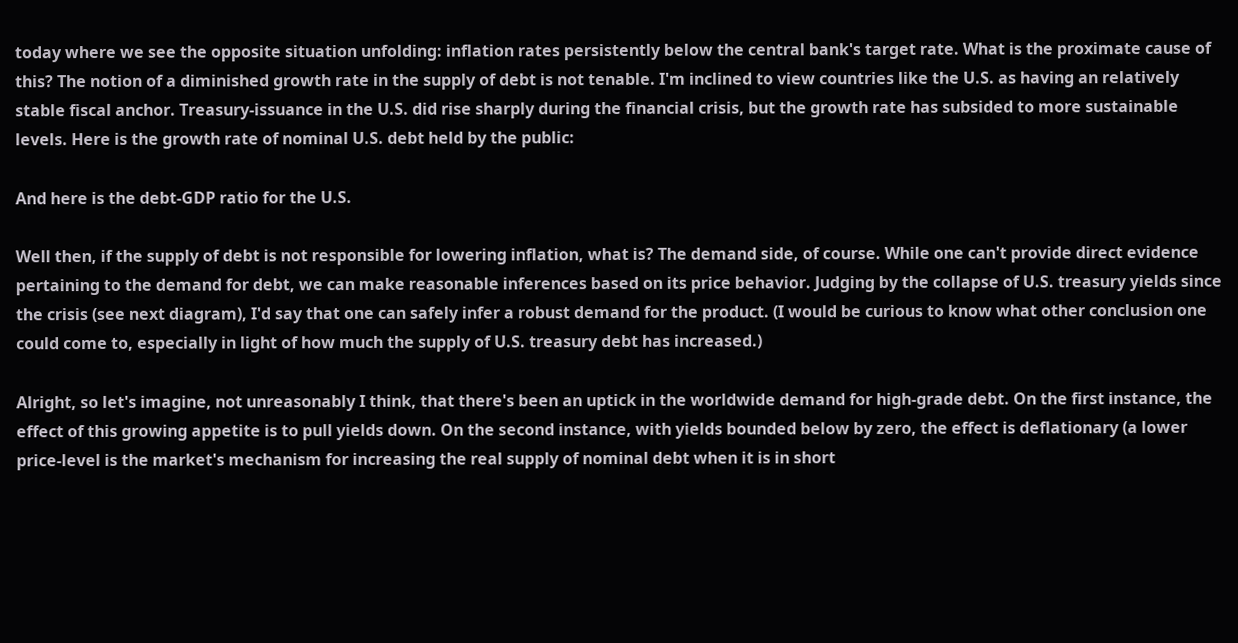today where we see the opposite situation unfolding: inflation rates persistently below the central bank's target rate. What is the proximate cause of this? The notion of a diminished growth rate in the supply of debt is not tenable. I'm inclined to view countries like the U.S. as having an relatively stable fiscal anchor. Treasury-issuance in the U.S. did rise sharply during the financial crisis, but the growth rate has subsided to more sustainable levels. Here is the growth rate of nominal U.S. debt held by the public:

And here is the debt-GDP ratio for the U.S.

Well then, if the supply of debt is not responsible for lowering inflation, what is? The demand side, of course. While one can't provide direct evidence pertaining to the demand for debt, we can make reasonable inferences based on its price behavior. Judging by the collapse of U.S. treasury yields since the crisis (see next diagram), I'd say that one can safely infer a robust demand for the product. (I would be curious to know what other conclusion one could come to, especially in light of how much the supply of U.S. treasury debt has increased.)

Alright, so let's imagine, not unreasonably I think, that there's been an uptick in the worldwide demand for high-grade debt. On the first instance, the effect of this growing appetite is to pull yields down. On the second instance, with yields bounded below by zero, the effect is deflationary (a lower price-level is the market's mechanism for increasing the real supply of nominal debt when it is in short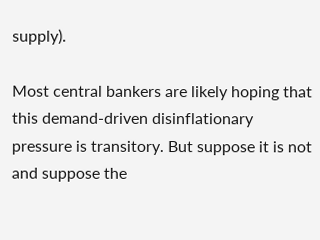supply).

Most central bankers are likely hoping that this demand-driven disinflationary pressure is transitory. But suppose it is not and suppose the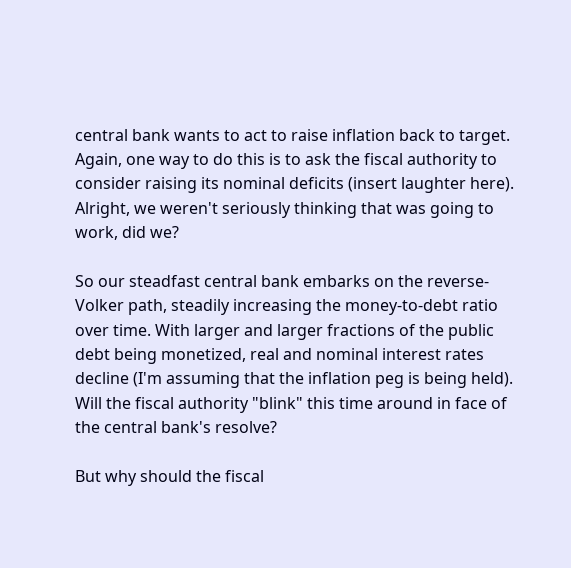central bank wants to act to raise inflation back to target. Again, one way to do this is to ask the fiscal authority to consider raising its nominal deficits (insert laughter here). Alright, we weren't seriously thinking that was going to work, did we?

So our steadfast central bank embarks on the reverse-Volker path, steadily increasing the money-to-debt ratio over time. With larger and larger fractions of the public debt being monetized, real and nominal interest rates decline (I'm assuming that the inflation peg is being held). Will the fiscal authority "blink" this time around in face of the central bank's resolve?

But why should the fiscal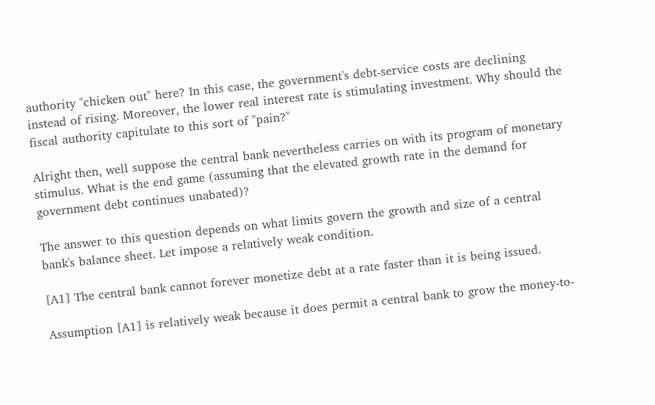authority "chicken out" here? In this case, the government's debt-service costs are declining instead of rising. Moreover, the lower real interest rate is stimulating investment. Why should the fiscal authority capitulate to this sort of "pain?"

Alright then, well suppose the central bank nevertheless carries on with its program of monetary stimulus. What is the end game (assuming that the elevated growth rate in the demand for government debt continues unabated)?

The answer to this question depends on what limits govern the growth and size of a central bank's balance sheet. Let impose a relatively weak condition.

[A1] The central bank cannot forever monetize debt at a rate faster than it is being issued.

Assumption [A1] is relatively weak because it does permit a central bank to grow the money-to-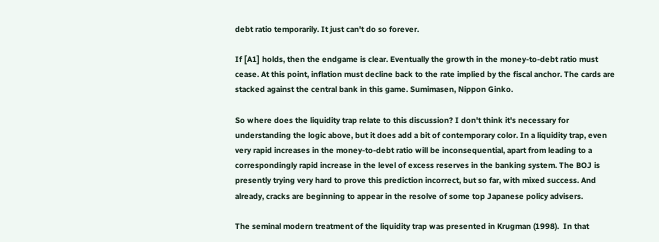debt ratio temporarily. It just can't do so forever.

If [A1] holds, then the endgame is clear. Eventually the growth in the money-to-debt ratio must cease. At this point, inflation must decline back to the rate implied by the fiscal anchor. The cards are stacked against the central bank in this game. Sumimasen, Nippon Ginko.

So where does the liquidity trap relate to this discussion? I don't think it's necessary for understanding the logic above, but it does add a bit of contemporary color. In a liquidity trap, even very rapid increases in the money-to-debt ratio will be inconsequential, apart from leading to a correspondingly rapid increase in the level of excess reserves in the banking system. The BOJ is presently trying very hard to prove this prediction incorrect, but so far, with mixed success. And already, cracks are beginning to appear in the resolve of some top Japanese policy advisers.

The seminal modern treatment of the liquidity trap was presented in Krugman (1998).  In that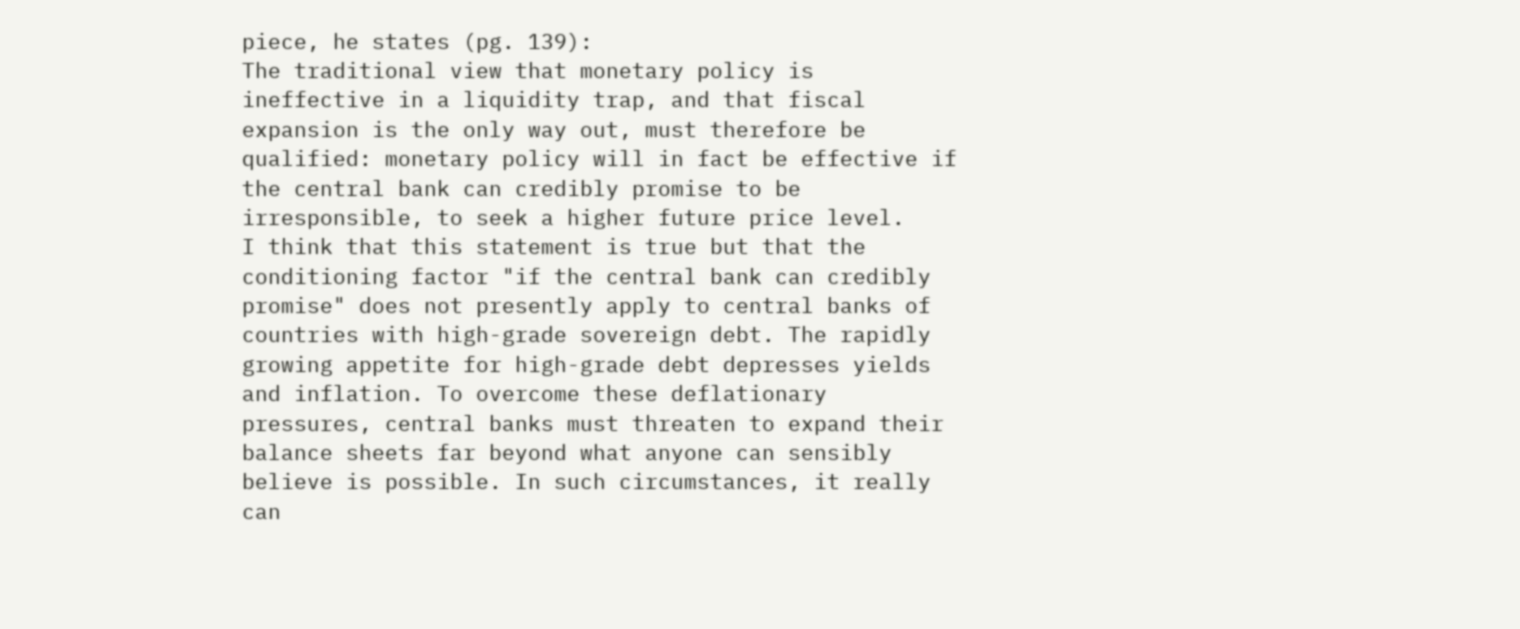piece, he states (pg. 139):
The traditional view that monetary policy is ineffective in a liquidity trap, and that fiscal expansion is the only way out, must therefore be qualified: monetary policy will in fact be effective if the central bank can credibly promise to be irresponsible, to seek a higher future price level.
I think that this statement is true but that the conditioning factor "if the central bank can credibly promise" does not presently apply to central banks of countries with high-grade sovereign debt. The rapidly growing appetite for high-grade debt depresses yields and inflation. To overcome these deflationary pressures, central banks must threaten to expand their balance sheets far beyond what anyone can sensibly believe is possible. In such circumstances, it really can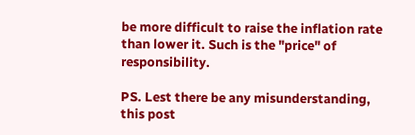be more difficult to raise the inflation rate than lower it. Such is the "price" of responsibility.

PS. Lest there be any misunderstanding, this post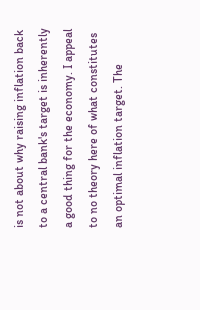is not about why raising inflation back to a central bank's target is inherently a good thing for the economy. I appeal to no theory here of what constitutes an optimal inflation target. The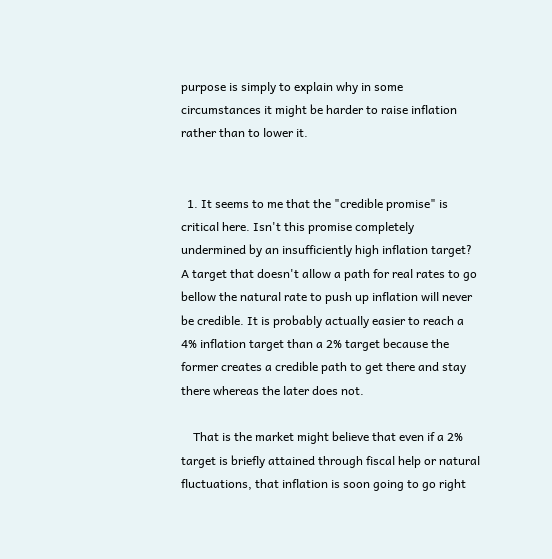purpose is simply to explain why in some circumstances it might be harder to raise inflation rather than to lower it.


  1. It seems to me that the "credible promise" is critical here. Isn't this promise completely undermined by an insufficiently high inflation target? A target that doesn't allow a path for real rates to go bellow the natural rate to push up inflation will never be credible. It is probably actually easier to reach a 4% inflation target than a 2% target because the former creates a credible path to get there and stay there whereas the later does not.

    That is the market might believe that even if a 2% target is briefly attained through fiscal help or natural fluctuations, that inflation is soon going to go right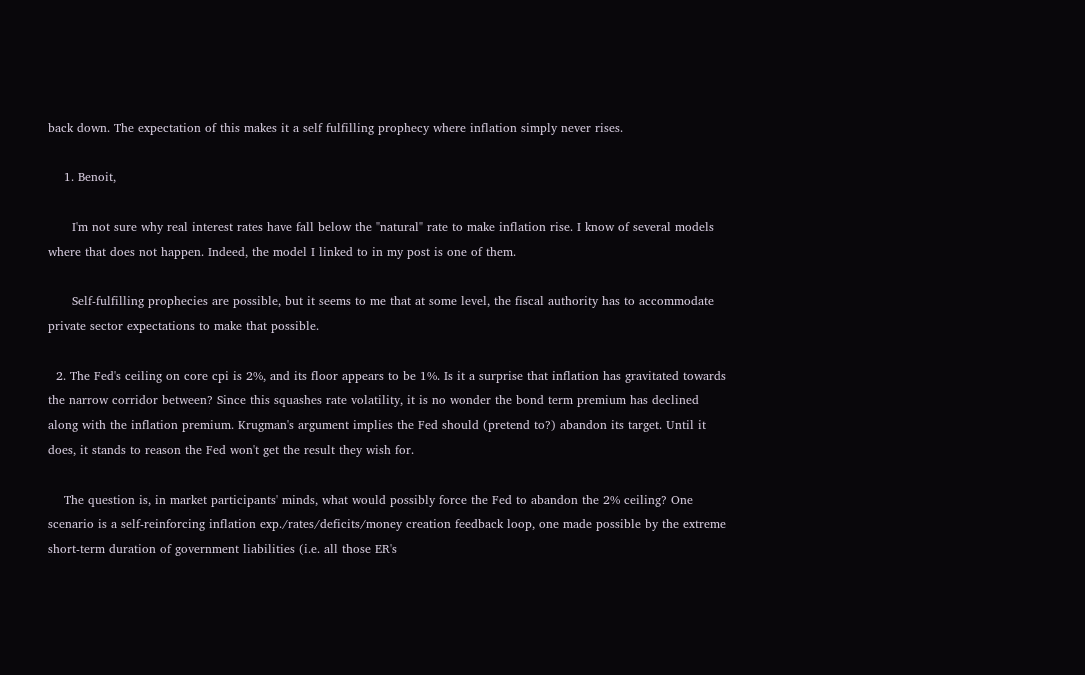back down. The expectation of this makes it a self fulfilling prophecy where inflation simply never rises.

    1. Benoit,

      I'm not sure why real interest rates have fall below the "natural" rate to make inflation rise. I know of several models where that does not happen. Indeed, the model I linked to in my post is one of them.

      Self-fulfilling prophecies are possible, but it seems to me that at some level, the fiscal authority has to accommodate private sector expectations to make that possible.

  2. The Fed's ceiling on core cpi is 2%, and its floor appears to be 1%. Is it a surprise that inflation has gravitated towards the narrow corridor between? Since this squashes rate volatility, it is no wonder the bond term premium has declined along with the inflation premium. Krugman's argument implies the Fed should (pretend to?) abandon its target. Until it does, it stands to reason the Fed won't get the result they wish for.

    The question is, in market participants' minds, what would possibly force the Fed to abandon the 2% ceiling? One scenario is a self-reinforcing inflation exp./rates/deficits/money creation feedback loop, one made possible by the extreme short-term duration of government liabilities (i.e. all those ER's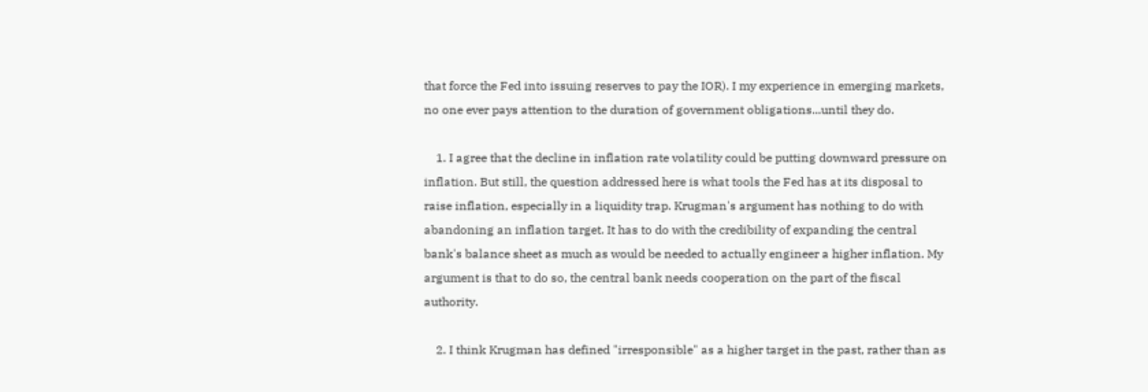that force the Fed into issuing reserves to pay the IOR). I my experience in emerging markets, no one ever pays attention to the duration of government obligations...until they do.

    1. I agree that the decline in inflation rate volatility could be putting downward pressure on inflation. But still, the question addressed here is what tools the Fed has at its disposal to raise inflation, especially in a liquidity trap. Krugman's argument has nothing to do with abandoning an inflation target. It has to do with the credibility of expanding the central bank's balance sheet as much as would be needed to actually engineer a higher inflation. My argument is that to do so, the central bank needs cooperation on the part of the fiscal authority.

    2. I think Krugman has defined "irresponsible" as a higher target in the past, rather than as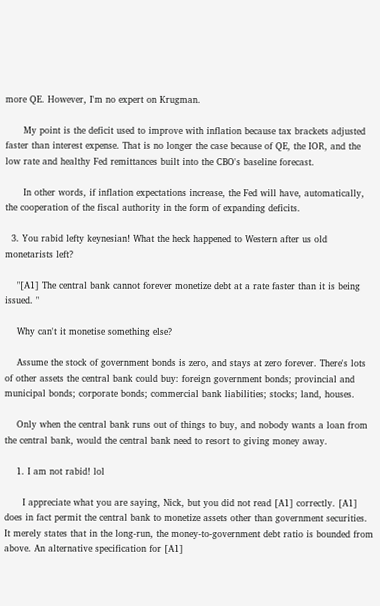more QE. However, I'm no expert on Krugman.

      My point is the deficit used to improve with inflation because tax brackets adjusted faster than interest expense. That is no longer the case because of QE, the IOR, and the low rate and healthy Fed remittances built into the CBO's baseline forecast.

      In other words, if inflation expectations increase, the Fed will have, automatically, the cooperation of the fiscal authority in the form of expanding deficits.

  3. You rabid lefty keynesian! What the heck happened to Western after us old monetarists left?

    "[A1] The central bank cannot forever monetize debt at a rate faster than it is being issued. "

    Why can't it monetise something else?

    Assume the stock of government bonds is zero, and stays at zero forever. There's lots of other assets the central bank could buy: foreign government bonds; provincial and municipal bonds; corporate bonds; commercial bank liabilities; stocks; land, houses.

    Only when the central bank runs out of things to buy, and nobody wants a loan from the central bank, would the central bank need to resort to giving money away.

    1. I am not rabid! lol

      I appreciate what you are saying, Nick, but you did not read [A1] correctly. [A1] does in fact permit the central bank to monetize assets other than government securities. It merely states that in the long-run, the money-to-government debt ratio is bounded from above. An alternative specification for [A1]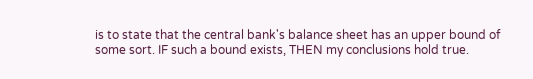is to state that the central bank's balance sheet has an upper bound of some sort. IF such a bound exists, THEN my conclusions hold true.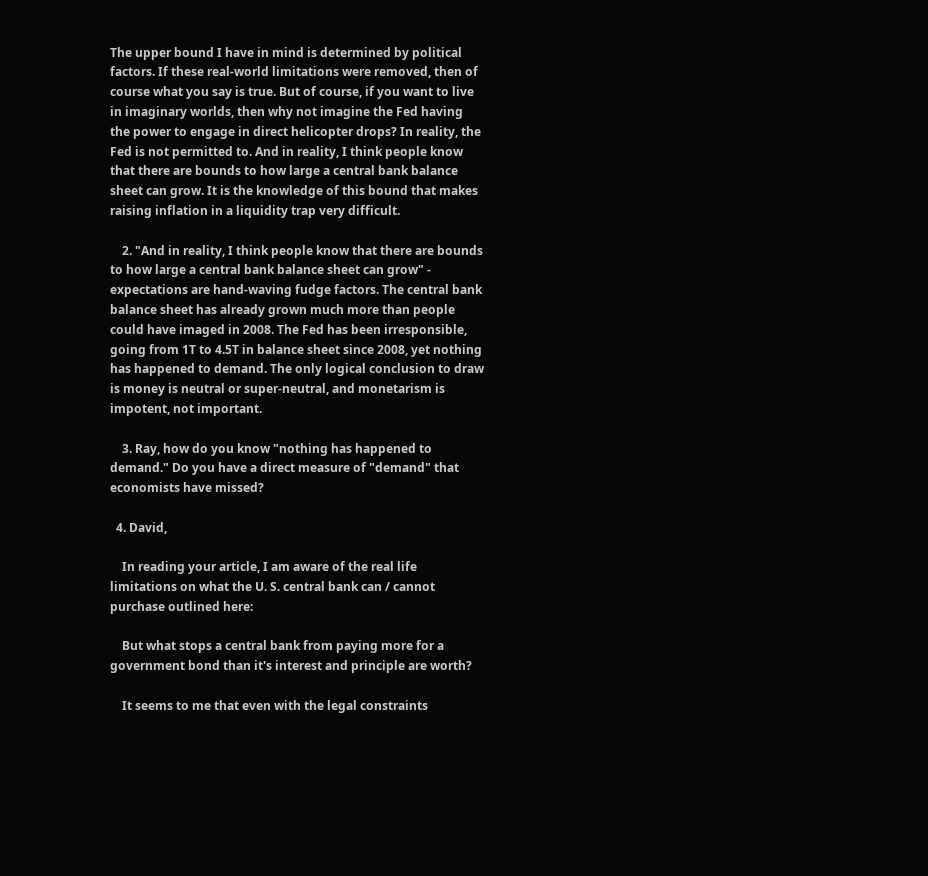The upper bound I have in mind is determined by political factors. If these real-world limitations were removed, then of course what you say is true. But of course, if you want to live in imaginary worlds, then why not imagine the Fed having the power to engage in direct helicopter drops? In reality, the Fed is not permitted to. And in reality, I think people know that there are bounds to how large a central bank balance sheet can grow. It is the knowledge of this bound that makes raising inflation in a liquidity trap very difficult.

    2. "And in reality, I think people know that there are bounds to how large a central bank balance sheet can grow" - expectations are hand-waving fudge factors. The central bank balance sheet has already grown much more than people could have imaged in 2008. The Fed has been irresponsible, going from 1T to 4.5T in balance sheet since 2008, yet nothing has happened to demand. The only logical conclusion to draw is money is neutral or super-neutral, and monetarism is impotent, not important.

    3. Ray, how do you know "nothing has happened to demand." Do you have a direct measure of "demand" that economists have missed?

  4. David,

    In reading your article, I am aware of the real life limitations on what the U. S. central bank can / cannot purchase outlined here:

    But what stops a central bank from paying more for a government bond than it's interest and principle are worth?

    It seems to me that even with the legal constraints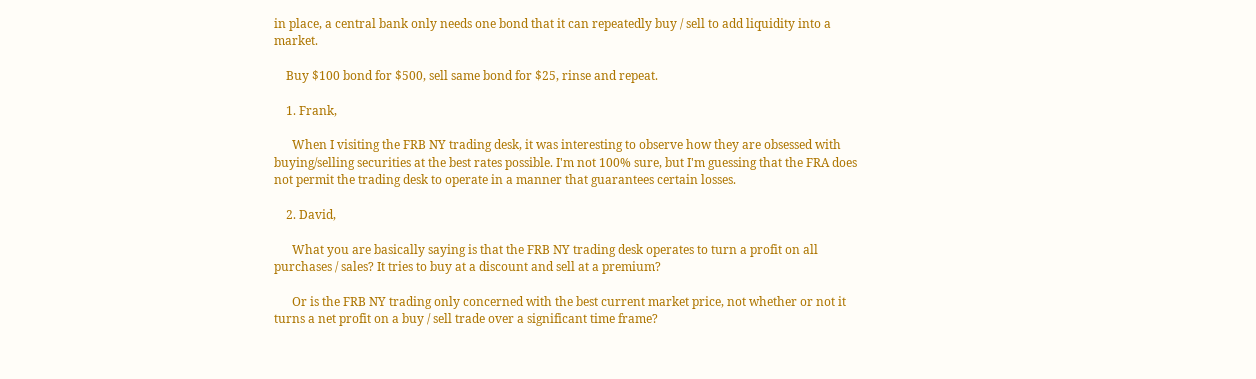in place, a central bank only needs one bond that it can repeatedly buy / sell to add liquidity into a market.

    Buy $100 bond for $500, sell same bond for $25, rinse and repeat.

    1. Frank,

      When I visiting the FRB NY trading desk, it was interesting to observe how they are obsessed with buying/selling securities at the best rates possible. I'm not 100% sure, but I'm guessing that the FRA does not permit the trading desk to operate in a manner that guarantees certain losses.

    2. David,

      What you are basically saying is that the FRB NY trading desk operates to turn a profit on all purchases / sales? It tries to buy at a discount and sell at a premium?

      Or is the FRB NY trading only concerned with the best current market price, not whether or not it turns a net profit on a buy / sell trade over a significant time frame?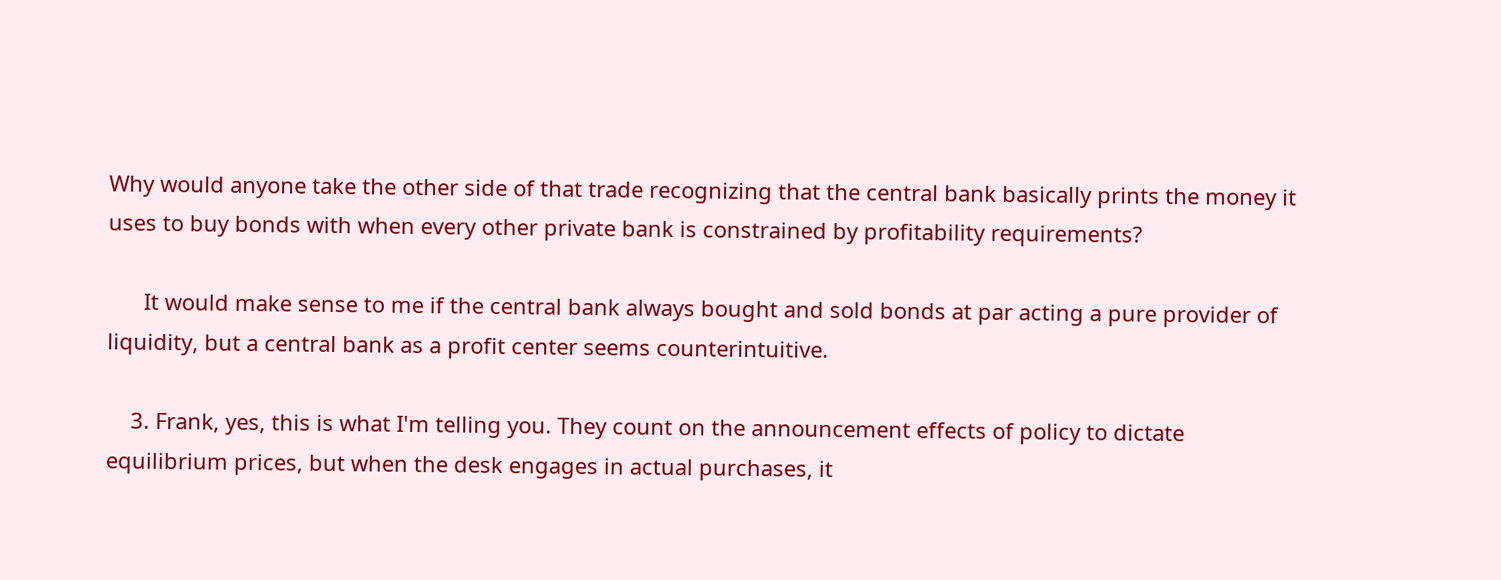Why would anyone take the other side of that trade recognizing that the central bank basically prints the money it uses to buy bonds with when every other private bank is constrained by profitability requirements?

      It would make sense to me if the central bank always bought and sold bonds at par acting a pure provider of liquidity, but a central bank as a profit center seems counterintuitive.

    3. Frank, yes, this is what I'm telling you. They count on the announcement effects of policy to dictate equilibrium prices, but when the desk engages in actual purchases, it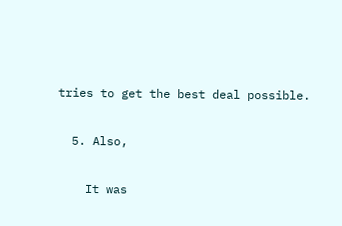tries to get the best deal possible.

  5. Also,

    It was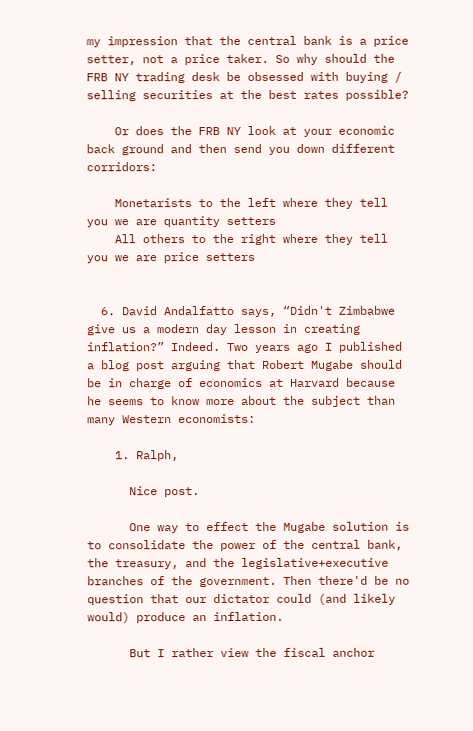my impression that the central bank is a price setter, not a price taker. So why should the FRB NY trading desk be obsessed with buying / selling securities at the best rates possible?

    Or does the FRB NY look at your economic back ground and then send you down different corridors:

    Monetarists to the left where they tell you we are quantity setters
    All others to the right where they tell you we are price setters


  6. David Andalfatto says, “Didn't Zimbabwe give us a modern day lesson in creating inflation?” Indeed. Two years ago I published a blog post arguing that Robert Mugabe should be in charge of economics at Harvard because he seems to know more about the subject than many Western economists:

    1. Ralph,

      Nice post.

      One way to effect the Mugabe solution is to consolidate the power of the central bank, the treasury, and the legislative+executive branches of the government. Then there'd be no question that our dictator could (and likely would) produce an inflation.

      But I rather view the fiscal anchor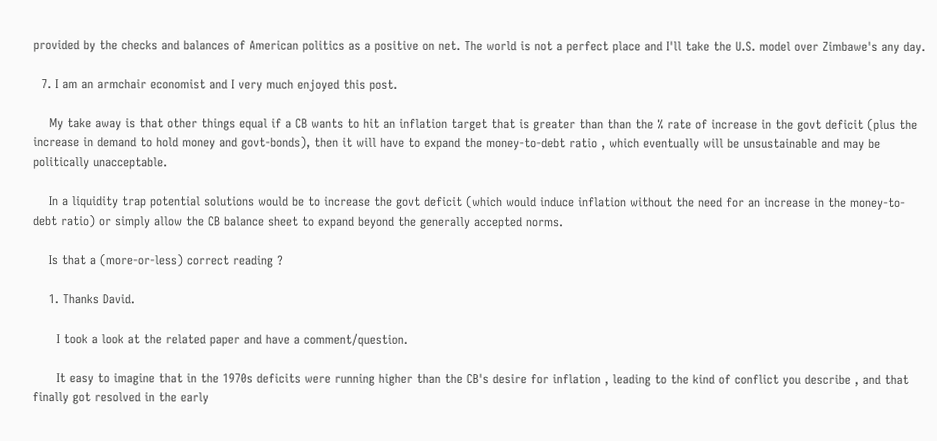provided by the checks and balances of American politics as a positive on net. The world is not a perfect place and I'll take the U.S. model over Zimbawe's any day.

  7. I am an armchair economist and I very much enjoyed this post.

    My take away is that other things equal if a CB wants to hit an inflation target that is greater than than the % rate of increase in the govt deficit (plus the increase in demand to hold money and govt-bonds), then it will have to expand the money-to-debt ratio , which eventually will be unsustainable and may be politically unacceptable.

    In a liquidity trap potential solutions would be to increase the govt deficit (which would induce inflation without the need for an increase in the money-to-debt ratio) or simply allow the CB balance sheet to expand beyond the generally accepted norms.

    Is that a (more-or-less) correct reading ?

    1. Thanks David.

      I took a look at the related paper and have a comment/question.

      It easy to imagine that in the 1970s deficits were running higher than the CB's desire for inflation , leading to the kind of conflict you describe , and that finally got resolved in the early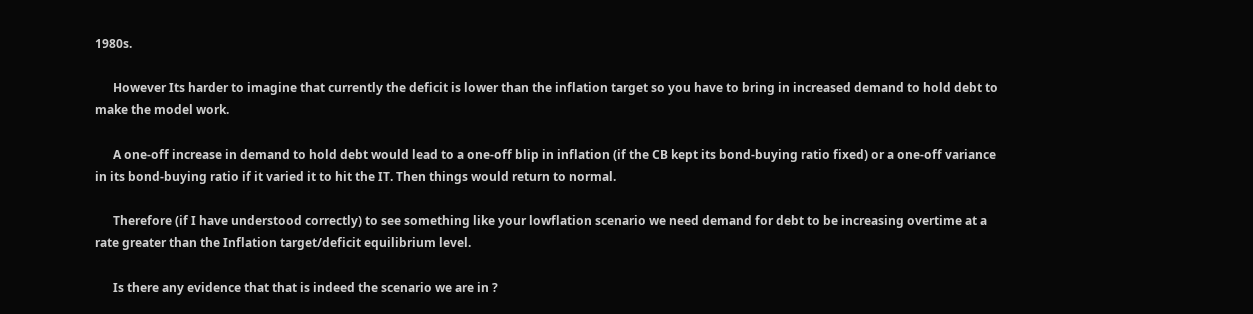1980s.

      However Its harder to imagine that currently the deficit is lower than the inflation target so you have to bring in increased demand to hold debt to make the model work.

      A one-off increase in demand to hold debt would lead to a one-off blip in inflation (if the CB kept its bond-buying ratio fixed) or a one-off variance in its bond-buying ratio if it varied it to hit the IT. Then things would return to normal.

      Therefore (if I have understood correctly) to see something like your lowflation scenario we need demand for debt to be increasing overtime at a rate greater than the Inflation target/deficit equilibrium level.

      Is there any evidence that that is indeed the scenario we are in ?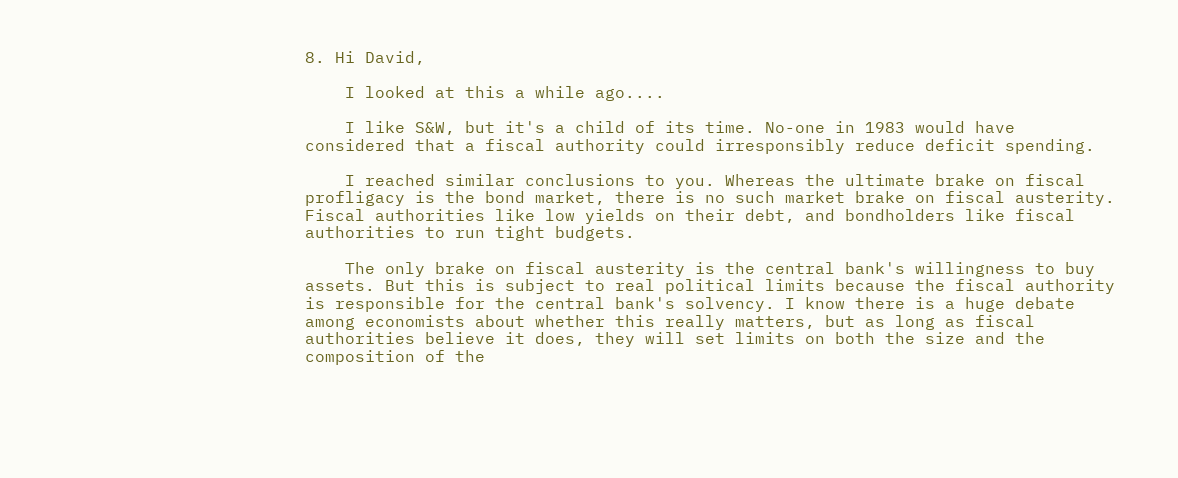8. Hi David,

    I looked at this a while ago....

    I like S&W, but it's a child of its time. No-one in 1983 would have considered that a fiscal authority could irresponsibly reduce deficit spending.

    I reached similar conclusions to you. Whereas the ultimate brake on fiscal profligacy is the bond market, there is no such market brake on fiscal austerity. Fiscal authorities like low yields on their debt, and bondholders like fiscal authorities to run tight budgets.

    The only brake on fiscal austerity is the central bank's willingness to buy assets. But this is subject to real political limits because the fiscal authority is responsible for the central bank's solvency. I know there is a huge debate among economists about whether this really matters, but as long as fiscal authorities believe it does, they will set limits on both the size and the composition of the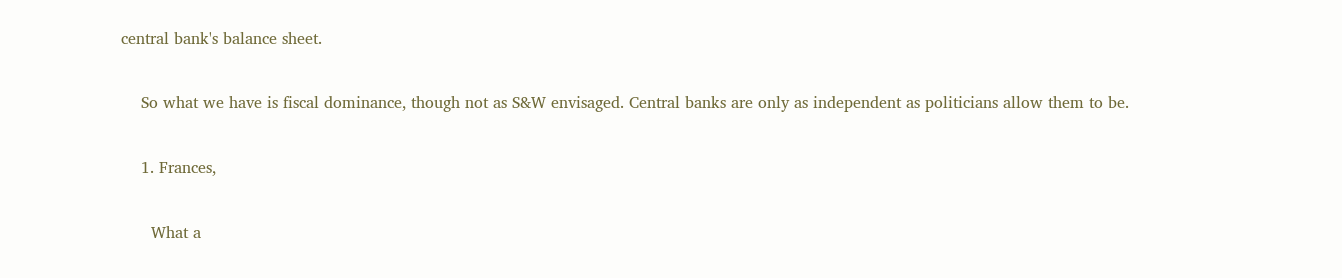central bank's balance sheet.

    So what we have is fiscal dominance, though not as S&W envisaged. Central banks are only as independent as politicians allow them to be.

    1. Frances,

      What a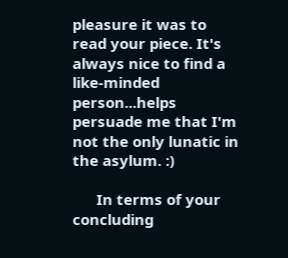pleasure it was to read your piece. It's always nice to find a like-minded person...helps persuade me that I'm not the only lunatic in the asylum. :)

      In terms of your concluding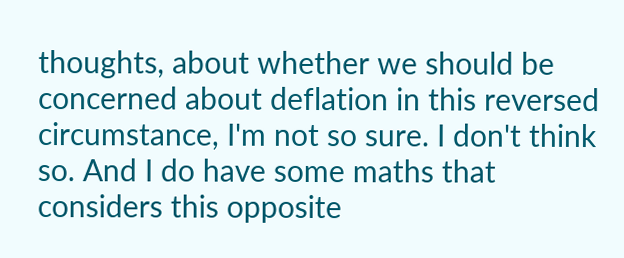thoughts, about whether we should be concerned about deflation in this reversed circumstance, I'm not so sure. I don't think so. And I do have some maths that considers this opposite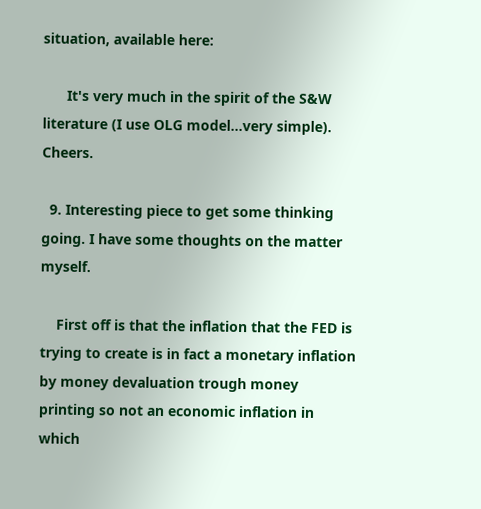situation, available here:

      It's very much in the spirit of the S&W literature (I use OLG model...very simple). Cheers.

  9. Interesting piece to get some thinking going. I have some thoughts on the matter myself.

    First off is that the inflation that the FED is trying to create is in fact a monetary inflation by money devaluation trough money printing so not an economic inflation in which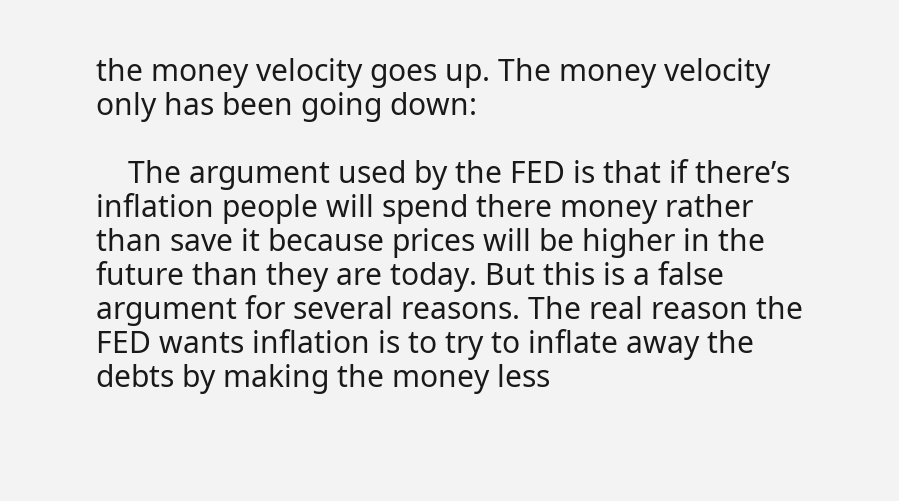the money velocity goes up. The money velocity only has been going down:

    The argument used by the FED is that if there’s inflation people will spend there money rather than save it because prices will be higher in the future than they are today. But this is a false argument for several reasons. The real reason the FED wants inflation is to try to inflate away the debts by making the money less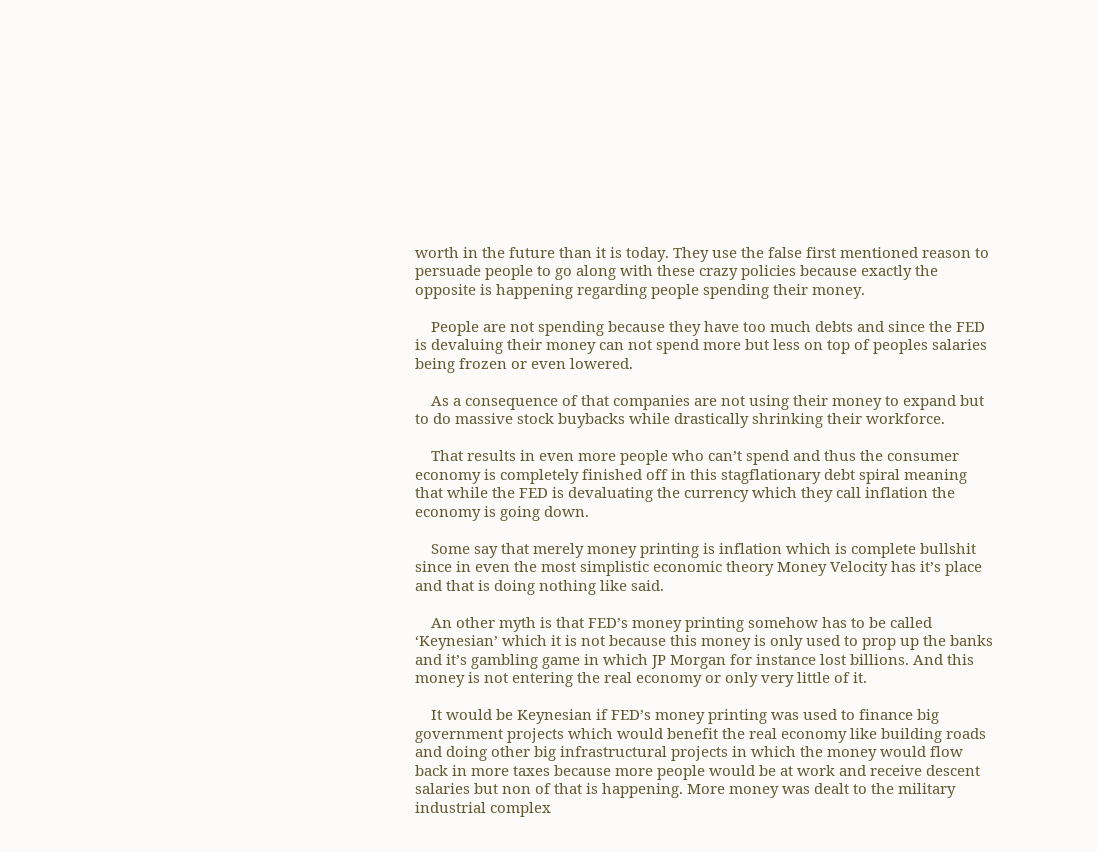worth in the future than it is today. They use the false first mentioned reason to persuade people to go along with these crazy policies because exactly the opposite is happening regarding people spending their money.

    People are not spending because they have too much debts and since the FED is devaluing their money can not spend more but less on top of peoples salaries being frozen or even lowered.

    As a consequence of that companies are not using their money to expand but to do massive stock buybacks while drastically shrinking their workforce.

    That results in even more people who can’t spend and thus the consumer economy is completely finished off in this stagflationary debt spiral meaning that while the FED is devaluating the currency which they call inflation the economy is going down.

    Some say that merely money printing is inflation which is complete bullshit since in even the most simplistic economic theory Money Velocity has it’s place and that is doing nothing like said.

    An other myth is that FED’s money printing somehow has to be called ‘Keynesian’ which it is not because this money is only used to prop up the banks and it’s gambling game in which JP Morgan for instance lost billions. And this money is not entering the real economy or only very little of it.

    It would be Keynesian if FED’s money printing was used to finance big government projects which would benefit the real economy like building roads and doing other big infrastructural projects in which the money would flow back in more taxes because more people would be at work and receive descent salaries but non of that is happening. More money was dealt to the military industrial complex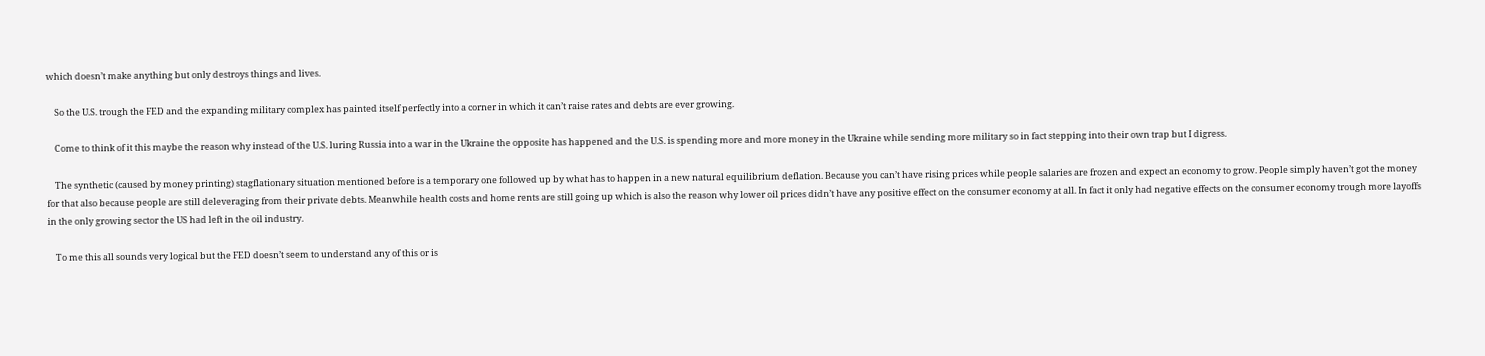which doesn’t make anything but only destroys things and lives.

    So the U.S. trough the FED and the expanding military complex has painted itself perfectly into a corner in which it can’t raise rates and debts are ever growing.

    Come to think of it this maybe the reason why instead of the U.S. luring Russia into a war in the Ukraine the opposite has happened and the U.S. is spending more and more money in the Ukraine while sending more military so in fact stepping into their own trap but I digress.

    The synthetic (caused by money printing) stagflationary situation mentioned before is a temporary one followed up by what has to happen in a new natural equilibrium deflation. Because you can’t have rising prices while people salaries are frozen and expect an economy to grow. People simply haven’t got the money for that also because people are still deleveraging from their private debts. Meanwhile health costs and home rents are still going up which is also the reason why lower oil prices didn’t have any positive effect on the consumer economy at all. In fact it only had negative effects on the consumer economy trough more layoffs in the only growing sector the US had left in the oil industry.

    To me this all sounds very logical but the FED doesn’t seem to understand any of this or is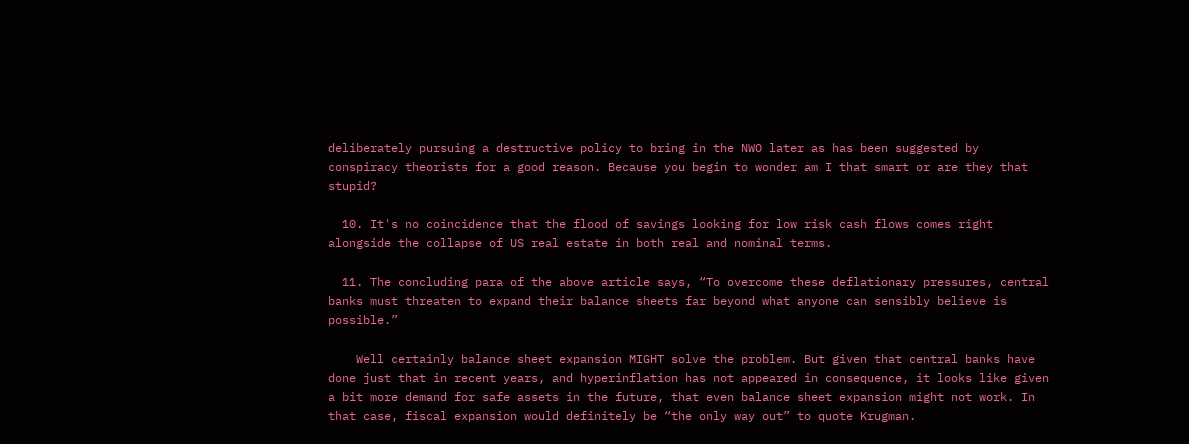deliberately pursuing a destructive policy to bring in the NWO later as has been suggested by conspiracy theorists for a good reason. Because you begin to wonder am I that smart or are they that stupid?

  10. It's no coincidence that the flood of savings looking for low risk cash flows comes right alongside the collapse of US real estate in both real and nominal terms.

  11. The concluding para of the above article says, “To overcome these deflationary pressures, central banks must threaten to expand their balance sheets far beyond what anyone can sensibly believe is possible.”

    Well certainly balance sheet expansion MIGHT solve the problem. But given that central banks have done just that in recent years, and hyperinflation has not appeared in consequence, it looks like given a bit more demand for safe assets in the future, that even balance sheet expansion might not work. In that case, fiscal expansion would definitely be “the only way out” to quote Krugman.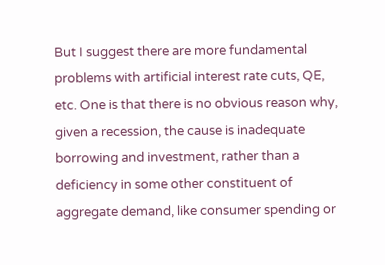But I suggest there are more fundamental problems with artificial interest rate cuts, QE, etc. One is that there is no obvious reason why, given a recession, the cause is inadequate borrowing and investment, rather than a deficiency in some other constituent of aggregate demand, like consumer spending or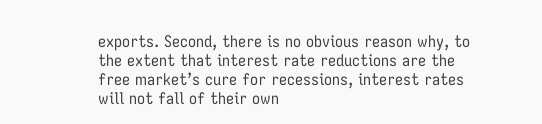exports. Second, there is no obvious reason why, to the extent that interest rate reductions are the free market’s cure for recessions, interest rates will not fall of their own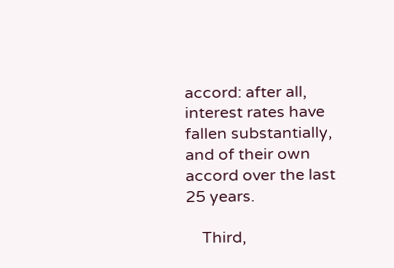accord: after all, interest rates have fallen substantially, and of their own accord over the last 25 years.

    Third,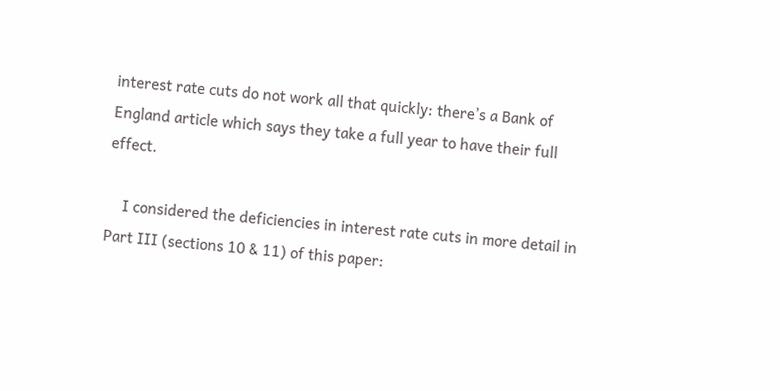interest rate cuts do not work all that quickly: there’s a Bank of England article which says they take a full year to have their full effect.

    I considered the deficiencies in interest rate cuts in more detail in Part III (sections 10 & 11) of this paper: